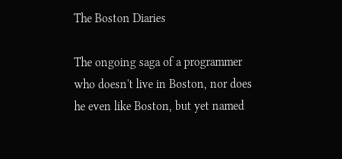The Boston Diaries

The ongoing saga of a programmer who doesn't live in Boston, nor does he even like Boston, but yet named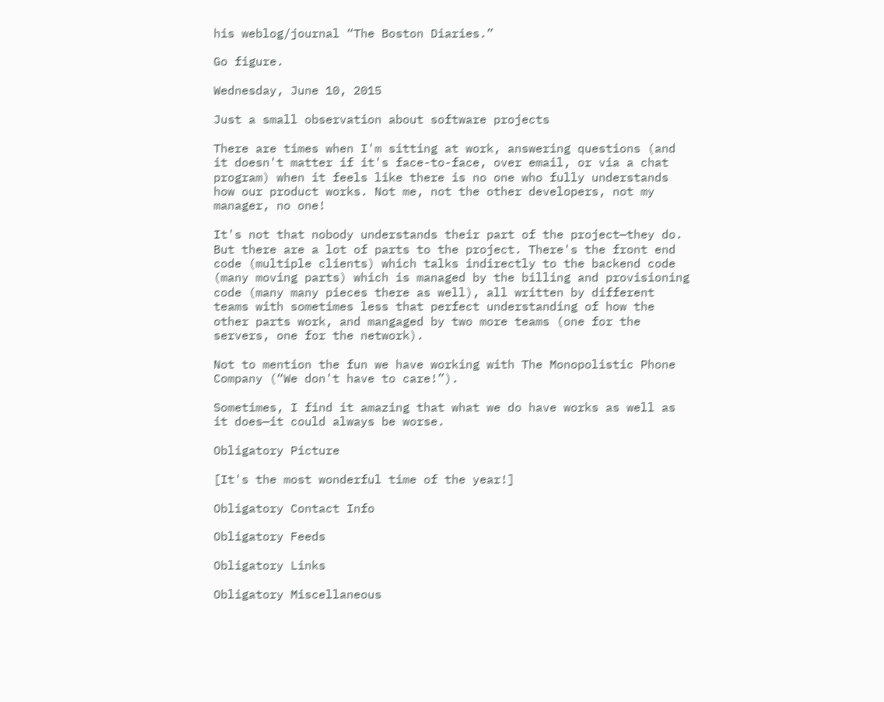his weblog/journal “The Boston Diaries.”

Go figure.

Wednesday, June 10, 2015

Just a small observation about software projects

There are times when I'm sitting at work, answering questions (and it doesn't matter if it's face-to-face, over email, or via a chat program) when it feels like there is no one who fully understands how our product works. Not me, not the other developers, not my manager, no one!

It's not that nobody understands their part of the project—they do. But there are a lot of parts to the project. There's the front end code (multiple clients) which talks indirectly to the backend code (many moving parts) which is managed by the billing and provisioning code (many many pieces there as well), all written by different teams with sometimes less that perfect understanding of how the other parts work, and mangaged by two more teams (one for the servers, one for the network).

Not to mention the fun we have working with The Monopolistic Phone Company (“We don't have to care!”).

Sometimes, I find it amazing that what we do have works as well as it does—it could always be worse.

Obligatory Picture

[It's the most wonderful time of the year!]

Obligatory Contact Info

Obligatory Feeds

Obligatory Links

Obligatory Miscellaneous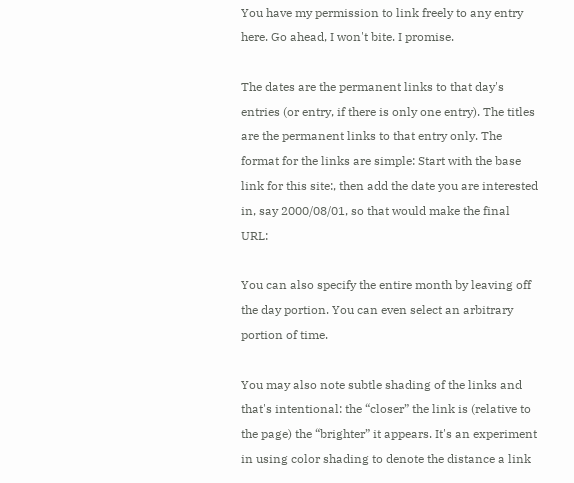You have my permission to link freely to any entry here. Go ahead, I won't bite. I promise.

The dates are the permanent links to that day's entries (or entry, if there is only one entry). The titles are the permanent links to that entry only. The format for the links are simple: Start with the base link for this site:, then add the date you are interested in, say 2000/08/01, so that would make the final URL:

You can also specify the entire month by leaving off the day portion. You can even select an arbitrary portion of time.

You may also note subtle shading of the links and that's intentional: the “closer” the link is (relative to the page) the “brighter” it appears. It's an experiment in using color shading to denote the distance a link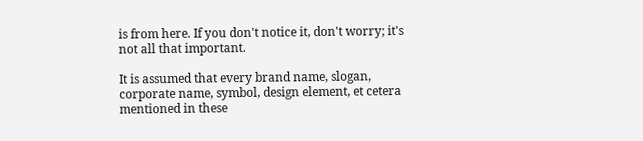is from here. If you don't notice it, don't worry; it's not all that important.

It is assumed that every brand name, slogan, corporate name, symbol, design element, et cetera mentioned in these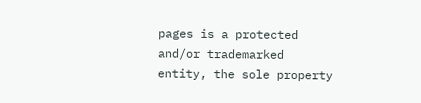pages is a protected and/or trademarked entity, the sole property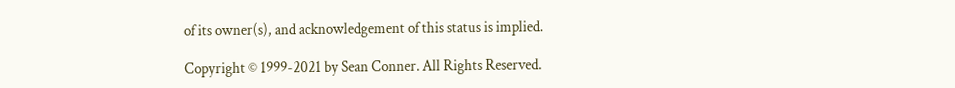of its owner(s), and acknowledgement of this status is implied.

Copyright © 1999-2021 by Sean Conner. All Rights Reserved.